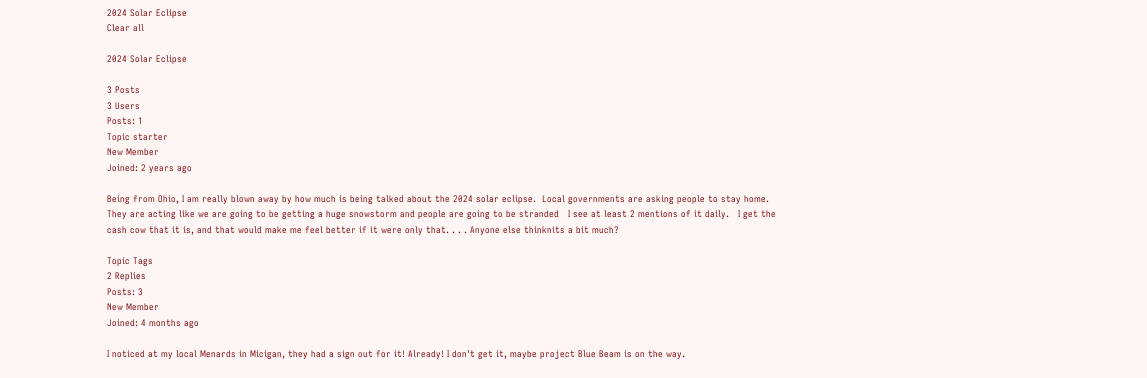2024 Solar Eclipse
Clear all

2024 Solar Eclipse

3 Posts
3 Users
Posts: 1
Topic starter
New Member
Joined: 2 years ago

Being from Ohio, I am really blown away by how much is being talked about the 2024 solar eclipse.  Local governments are asking people to stay home. They are acting like we are going to be getting a huge snowstorm and people are going to be stranded   I see at least 2 mentions of it daily.   I get the cash cow that it is, and that would make me feel better if it were only that. . . . Anyone else thinknits a bit much?

Topic Tags
2 Replies
Posts: 3
New Member
Joined: 4 months ago

I noticed at my local Menards in Micigan, they had a sign out for it! Already! I don't get it, maybe project Blue Beam is on the way.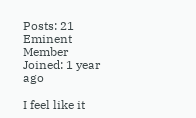Posts: 21
Eminent Member
Joined: 1 year ago

I feel like it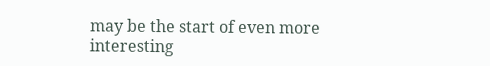may be the start of even more interesting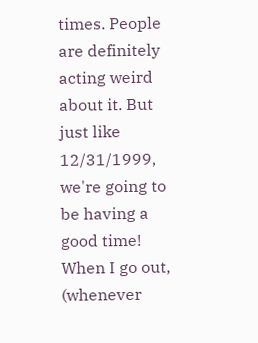times. People are definitely acting weird about it. But just like 12/31/1999, we're going to be having a good time! When I go out, (whenever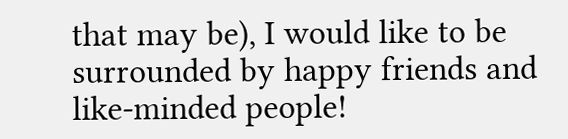that may be), I would like to be surrounded by happy friends and like-minded people!